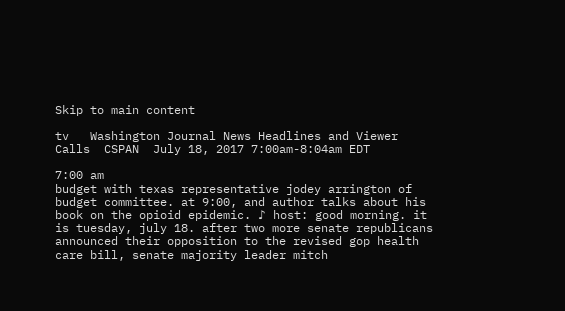Skip to main content

tv   Washington Journal News Headlines and Viewer Calls  CSPAN  July 18, 2017 7:00am-8:04am EDT

7:00 am
budget with texas representative jodey arrington of budget committee. at 9:00, and author talks about his book on the opioid epidemic. ♪ host: good morning. it is tuesday, july 18. after two more senate republicans announced their opposition to the revised gop health care bill, senate majority leader mitch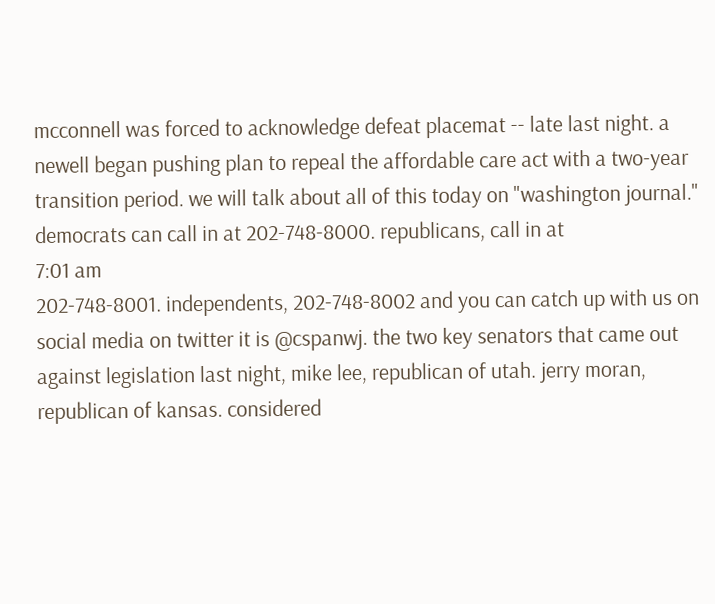mcconnell was forced to acknowledge defeat placemat -- late last night. a newell began pushing plan to repeal the affordable care act with a two-year transition period. we will talk about all of this today on "washington journal." democrats can call in at 202-748-8000. republicans, call in at
7:01 am
202-748-8001. independents, 202-748-8002 and you can catch up with us on social media on twitter it is @cspanwj. the two key senators that came out against legislation last night, mike lee, republican of utah. jerry moran, republican of kansas. considered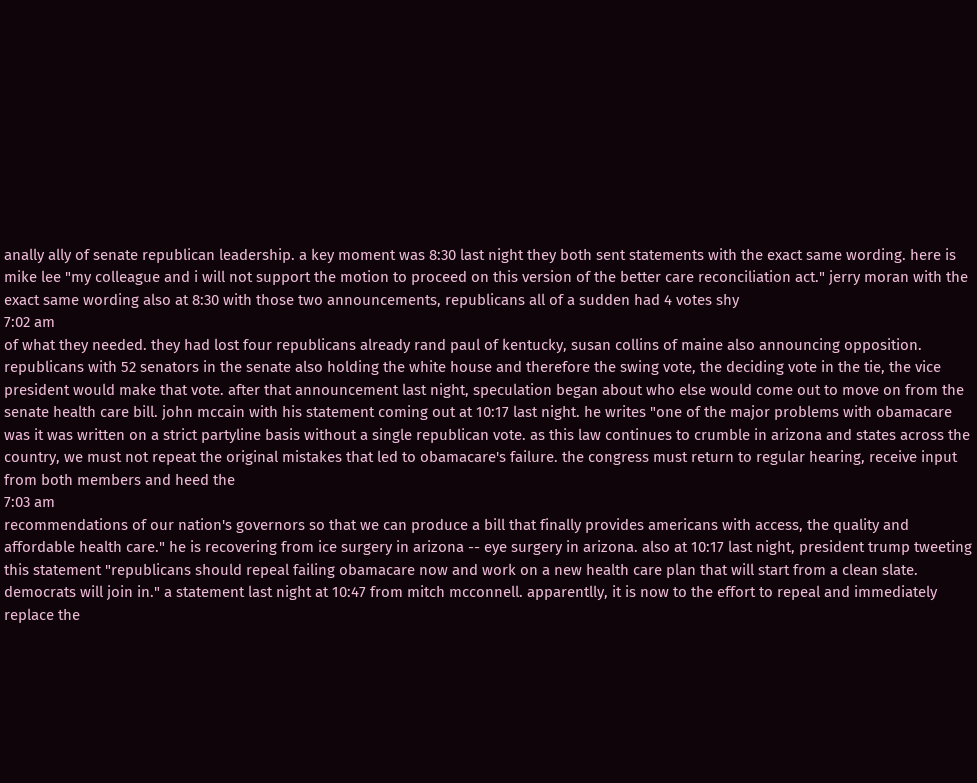anally ally of senate republican leadership. a key moment was 8:30 last night they both sent statements with the exact same wording. here is mike lee "my colleague and i will not support the motion to proceed on this version of the better care reconciliation act." jerry moran with the exact same wording also at 8:30 with those two announcements, republicans all of a sudden had 4 votes shy
7:02 am
of what they needed. they had lost four republicans already rand paul of kentucky, susan collins of maine also announcing opposition. republicans with 52 senators in the senate also holding the white house and therefore the swing vote, the deciding vote in the tie, the vice president would make that vote. after that announcement last night, speculation began about who else would come out to move on from the senate health care bill. john mccain with his statement coming out at 10:17 last night. he writes "one of the major problems with obamacare was it was written on a strict partyline basis without a single republican vote. as this law continues to crumble in arizona and states across the country, we must not repeat the original mistakes that led to obamacare's failure. the congress must return to regular hearing, receive input from both members and heed the
7:03 am
recommendations of our nation's governors so that we can produce a bill that finally provides americans with access, the quality and affordable health care." he is recovering from ice surgery in arizona -- eye surgery in arizona. also at 10:17 last night, president trump tweeting this statement "republicans should repeal failing obamacare now and work on a new health care plan that will start from a clean slate. democrats will join in." a statement last night at 10:47 from mitch mcconnell. apparentlly, it is now to the effort to repeal and immediately replace the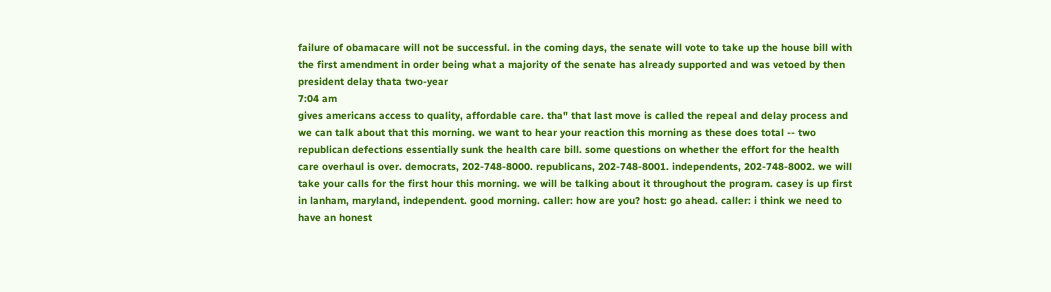failure of obamacare will not be successful. in the coming days, the senate will vote to take up the house bill with the first amendment in order being what a majority of the senate has already supported and was vetoed by then president delay thata two-year
7:04 am
gives americans access to quality, affordable care. tha" that last move is called the repeal and delay process and we can talk about that this morning. we want to hear your reaction this morning as these does total -- two republican defections essentially sunk the health care bill. some questions on whether the effort for the health care overhaul is over. democrats, 202-748-8000. republicans, 202-748-8001. independents, 202-748-8002. we will take your calls for the first hour this morning. we will be talking about it throughout the program. casey is up first in lanham, maryland, independent. good morning. caller: how are you? host: go ahead. caller: i think we need to have an honest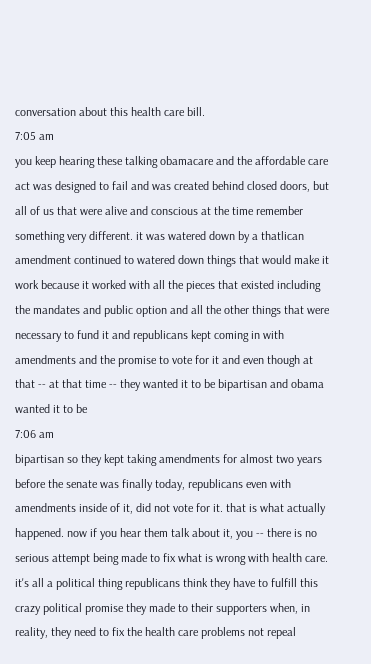conversation about this health care bill.
7:05 am
you keep hearing these talking obamacare and the affordable care act was designed to fail and was created behind closed doors, but all of us that were alive and conscious at the time remember something very different. it was watered down by a thatlican amendment continued to watered down things that would make it work because it worked with all the pieces that existed including the mandates and public option and all the other things that were necessary to fund it and republicans kept coming in with amendments and the promise to vote for it and even though at that -- at that time -- they wanted it to be bipartisan and obama wanted it to be
7:06 am
bipartisan so they kept taking amendments for almost two years before the senate was finally today, republicans even with amendments inside of it, did not vote for it. that is what actually happened. now if you hear them talk about it, you -- there is no serious attempt being made to fix what is wrong with health care. it's all a political thing republicans think they have to fulfill this crazy political promise they made to their supporters when, in reality, they need to fix the health care problems not repeal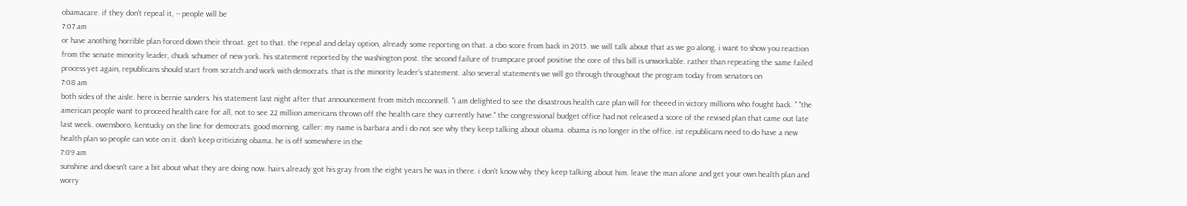obamacare. if they don't repeal it, -- people will be
7:07 am
or have anothing horrible plan forced down their throat. get to that. the repeal and delay option, already some reporting on that. a cbo score from back in 2015. we will talk about that as we go along. i want to show you reaction from the senate minority leader, chuck schumer of new york. his statement reported by the washington post. the second failure of trumpcare proof positive the core of this bill is unworkable. rather than repeating the same failed process yet again, republicans should start from scratch and work with democrats. that is the minority leader's statement. also several statements we will go through throughout the program today from senators on
7:08 am
both sides of the aisle. here is bernie sanders. his statement last night after that announcement from mitch mcconnell. "i am delighted to see the disastrous health care plan will for theeed in victory millions who fought back. " "the american people want to proceed health care for all, not to see 22 million americans thrown off the health care they currently have." the congressional budget office had not released a score of the revised plan that came out late last week. owensboro, kentucky on the line for democrats. good morning. caller: my name is barbara and i do not see why they keep talking about obama. obama is no longer in the office. ist republicans need to do have a new health plan so people can vote on it. don't keep criticizing obama. he is off somewhere in the
7:09 am
sunshine and doesn't care a bit about what they are doing now. hairs already got his gray from the eight years he was in there. i don't know why they keep talking about him. leave the man alone and get your own health plan and worry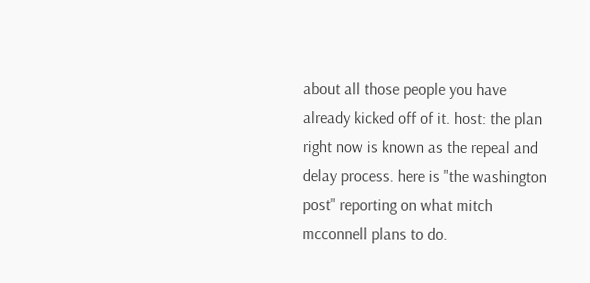about all those people you have already kicked off of it. host: the plan right now is known as the repeal and delay process. here is "the washington post" reporting on what mitch mcconnell plans to do.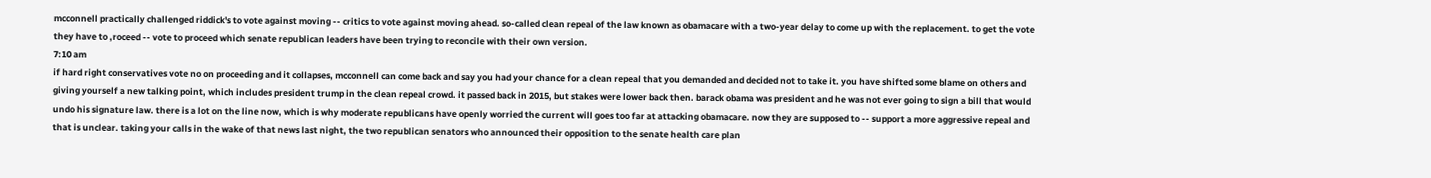mcconnell practically challenged riddick's to vote against moving -- critics to vote against moving ahead. so-called clean repeal of the law known as obamacare with a two-year delay to come up with the replacement. to get the vote they have to ,roceed -- vote to proceed which senate republican leaders have been trying to reconcile with their own version.
7:10 am
if hard right conservatives vote no on proceeding and it collapses, mcconnell can come back and say you had your chance for a clean repeal that you demanded and decided not to take it. you have shifted some blame on others and giving yourself a new talking point, which includes president trump in the clean repeal crowd. it passed back in 2015, but stakes were lower back then. barack obama was president and he was not ever going to sign a bill that would undo his signature law. there is a lot on the line now, which is why moderate republicans have openly worried the current will goes too far at attacking obamacare. now they are supposed to -- support a more aggressive repeal and that is unclear. taking your calls in the wake of that news last night, the two republican senators who announced their opposition to the senate health care plan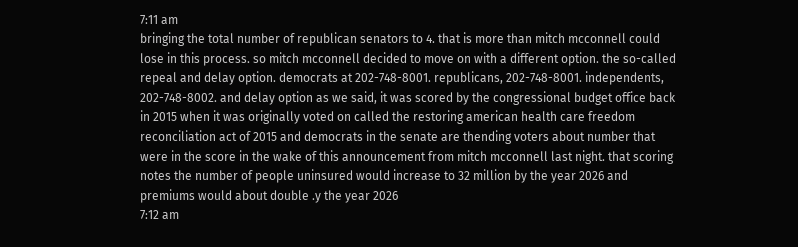7:11 am
bringing the total number of republican senators to 4. that is more than mitch mcconnell could lose in this process. so mitch mcconnell decided to move on with a different option. the so-called repeal and delay option. democrats at 202-748-8001. republicans, 202-748-8001. independents, 202-748-8002. and delay option as we said, it was scored by the congressional budget office back in 2015 when it was originally voted on called the restoring american health care freedom reconciliation act of 2015 and democrats in the senate are thending voters about number that were in the score in the wake of this announcement from mitch mcconnell last night. that scoring notes the number of people uninsured would increase to 32 million by the year 2026 and premiums would about double .y the year 2026
7:12 am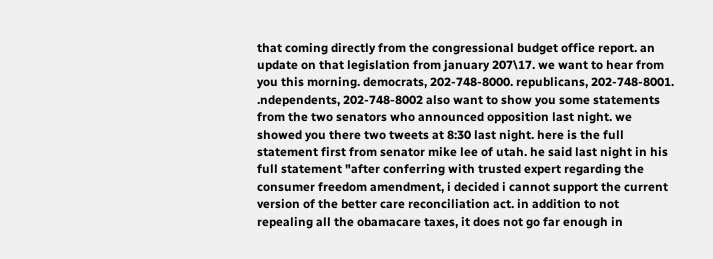that coming directly from the congressional budget office report. an update on that legislation from january 207\17. we want to hear from you this morning. democrats, 202-748-8000. republicans, 202-748-8001. .ndependents, 202-748-8002 also want to show you some statements from the two senators who announced opposition last night. we showed you there two tweets at 8:30 last night. here is the full statement first from senator mike lee of utah. he said last night in his full statement "after conferring with trusted expert regarding the consumer freedom amendment, i decided i cannot support the current version of the better care reconciliation act. in addition to not repealing all the obamacare taxes, it does not go far enough in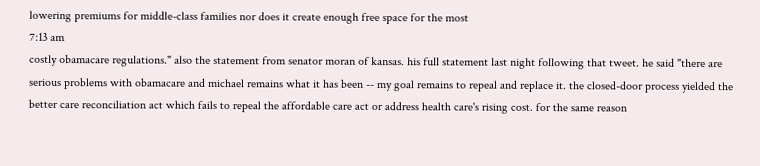lowering premiums for middle-class families nor does it create enough free space for the most
7:13 am
costly obamacare regulations." also the statement from senator moran of kansas. his full statement last night following that tweet. he said "there are serious problems with obamacare and michael remains what it has been -- my goal remains to repeal and replace it. the closed-door process yielded the better care reconciliation act which fails to repeal the affordable care act or address health care's rising cost. for the same reason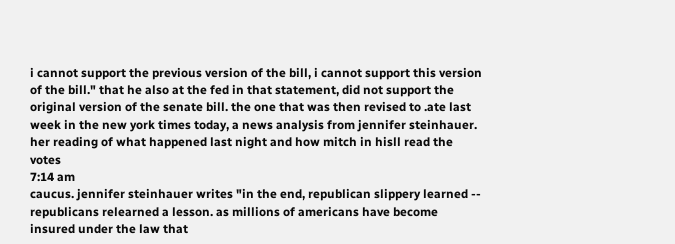i cannot support the previous version of the bill, i cannot support this version of the bill." that he also at the fed in that statement, did not support the original version of the senate bill. the one that was then revised to .ate last week in the new york times today, a news analysis from jennifer steinhauer. her reading of what happened last night and how mitch in hisll read the votes
7:14 am
caucus. jennifer steinhauer writes "in the end, republican slippery learned -- republicans relearned a lesson. as millions of americans have become insured under the law that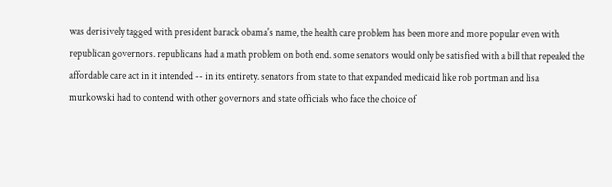was derisively tagged with president barack obama's name, the health care problem has been more and more popular even with republican governors. republicans had a math problem on both end. some senators would only be satisfied with a bill that repealed the affordable care act in it intended -- in its entirety. senators from state to that expanded medicaid like rob portman and lisa murkowski had to contend with other governors and state officials who face the choice of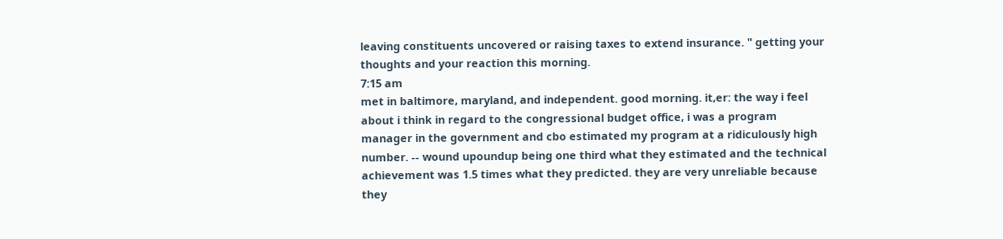leaving constituents uncovered or raising taxes to extend insurance. " getting your thoughts and your reaction this morning.
7:15 am
met in baltimore, maryland, and independent. good morning. it,er: the way i feel about i think in regard to the congressional budget office, i was a program manager in the government and cbo estimated my program at a ridiculously high number. -- wound upoundup being one third what they estimated and the technical achievement was 1.5 times what they predicted. they are very unreliable because they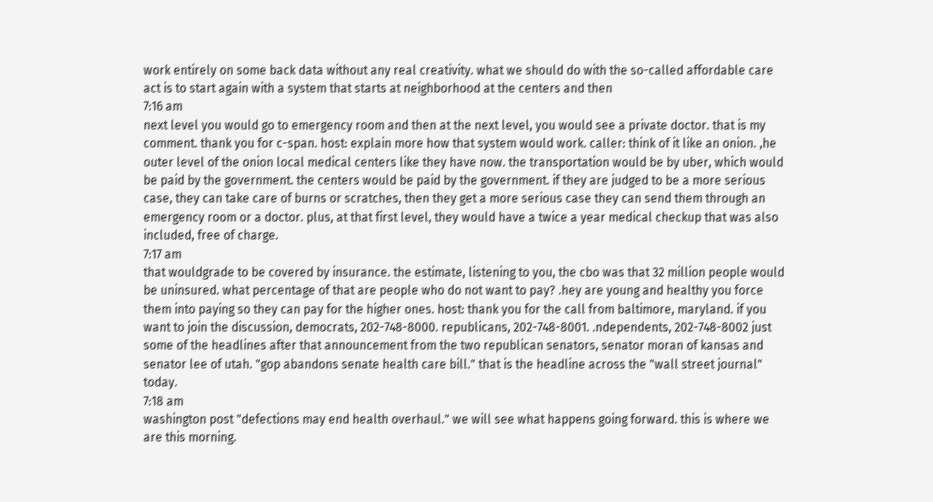work entirely on some back data without any real creativity. what we should do with the so-called affordable care act is to start again with a system that starts at neighborhood at the centers and then
7:16 am
next level you would go to emergency room and then at the next level, you would see a private doctor. that is my comment. thank you for c-span. host: explain more how that system would work. caller: think of it like an onion. ,he outer level of the onion local medical centers like they have now. the transportation would be by uber, which would be paid by the government. the centers would be paid by the government. if they are judged to be a more serious case, they can take care of burns or scratches, then they get a more serious case they can send them through an emergency room or a doctor. plus, at that first level, they would have a twice a year medical checkup that was also included, free of charge.
7:17 am
that wouldgrade to be covered by insurance. the estimate, listening to you, the cbo was that 32 million people would be uninsured. what percentage of that are people who do not want to pay? .hey are young and healthy you force them into paying so they can pay for the higher ones. host: thank you for the call from baltimore, maryland. if you want to join the discussion, democrats, 202-748-8000. republicans, 202-748-8001. .ndependents, 202-748-8002 just some of the headlines after that announcement from the two republican senators, senator moran of kansas and senator lee of utah. "gop abandons senate health care bill." that is the headline across the "wall street journal" today.
7:18 am
washington post "defections may end health overhaul." we will see what happens going forward. this is where we are this morning.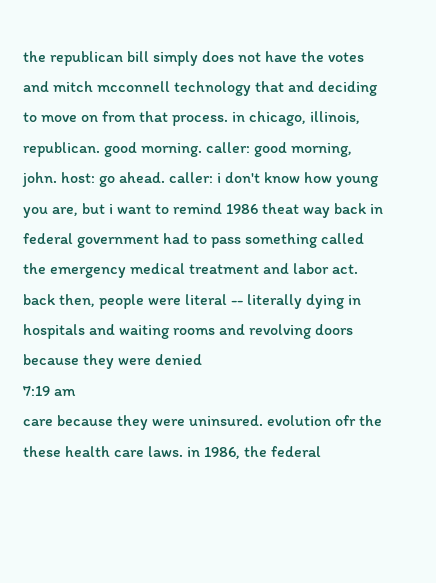the republican bill simply does not have the votes and mitch mcconnell technology that and deciding to move on from that process. in chicago, illinois, republican. good morning. caller: good morning, john. host: go ahead. caller: i don't know how young you are, but i want to remind 1986 theat way back in federal government had to pass something called the emergency medical treatment and labor act. back then, people were literal -- literally dying in hospitals and waiting rooms and revolving doors because they were denied
7:19 am
care because they were uninsured. evolution ofr the these health care laws. in 1986, the federal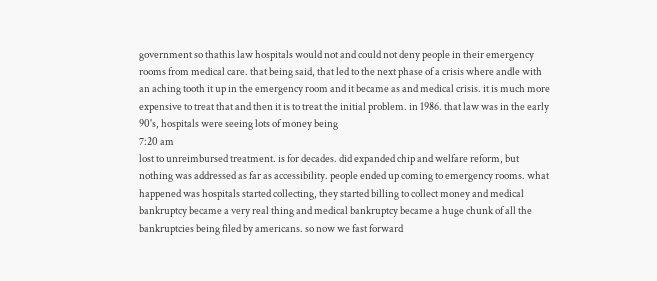government so thathis law hospitals would not and could not deny people in their emergency rooms from medical care. that being said, that led to the next phase of a crisis where andle with an aching tooth it up in the emergency room and it became as and medical crisis. it is much more expensive to treat that and then it is to treat the initial problem. in 1986. that law was in the early 90's, hospitals were seeing lots of money being
7:20 am
lost to unreimbursed treatment. is for decades. did expanded chip and welfare reform, but nothing was addressed as far as accessibility. people ended up coming to emergency rooms. what happened was hospitals started collecting, they started billing to collect money and medical bankruptcy became a very real thing and medical bankruptcy became a huge chunk of all the bankruptcies being filed by americans. so now we fast forward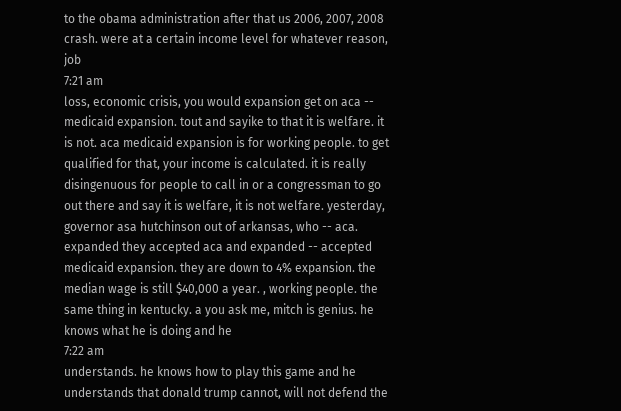to the obama administration after that us 2006, 2007, 2008 crash. were at a certain income level for whatever reason, job
7:21 am
loss, economic crisis, you would expansion get on aca -- medicaid expansion. tout and sayike to that it is welfare. it is not. aca medicaid expansion is for working people. to get qualified for that, your income is calculated. it is really disingenuous for people to call in or a congressman to go out there and say it is welfare, it is not welfare. yesterday, governor asa hutchinson out of arkansas, who -- aca. expanded they accepted aca and expanded -- accepted medicaid expansion. they are down to 4% expansion. the median wage is still $40,000 a year. , working people. the same thing in kentucky. a you ask me, mitch is genius. he knows what he is doing and he
7:22 am
understands. he knows how to play this game and he understands that donald trump cannot, will not defend the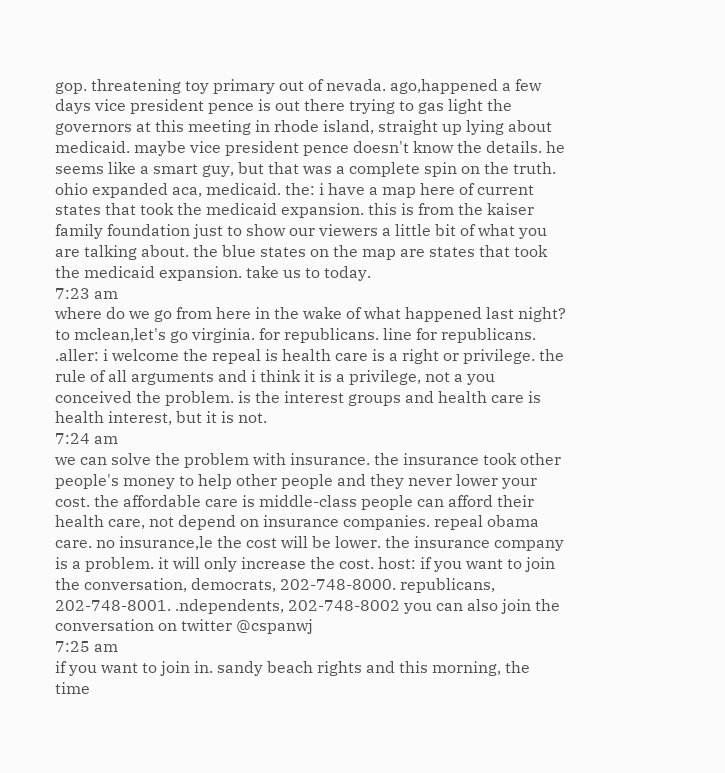gop. threatening toy primary out of nevada. ago,happened a few days vice president pence is out there trying to gas light the governors at this meeting in rhode island, straight up lying about medicaid. maybe vice president pence doesn't know the details. he seems like a smart guy, but that was a complete spin on the truth. ohio expanded aca, medicaid. the: i have a map here of current states that took the medicaid expansion. this is from the kaiser family foundation just to show our viewers a little bit of what you are talking about. the blue states on the map are states that took the medicaid expansion. take us to today.
7:23 am
where do we go from here in the wake of what happened last night? to mclean,let's go virginia. for republicans. line for republicans. .aller: i welcome the repeal is health care is a right or privilege. the rule of all arguments and i think it is a privilege, not a you conceived the problem. is the interest groups and health care is health interest, but it is not.
7:24 am
we can solve the problem with insurance. the insurance took other people's money to help other people and they never lower your cost. the affordable care is middle-class people can afford their health care, not depend on insurance companies. repeal obama care. no insurance,le the cost will be lower. the insurance company is a problem. it will only increase the cost. host: if you want to join the conversation, democrats, 202-748-8000. republicans, 202-748-8001. .ndependents, 202-748-8002 you can also join the conversation on twitter @cspanwj
7:25 am
if you want to join in. sandy beach rights and this morning, the time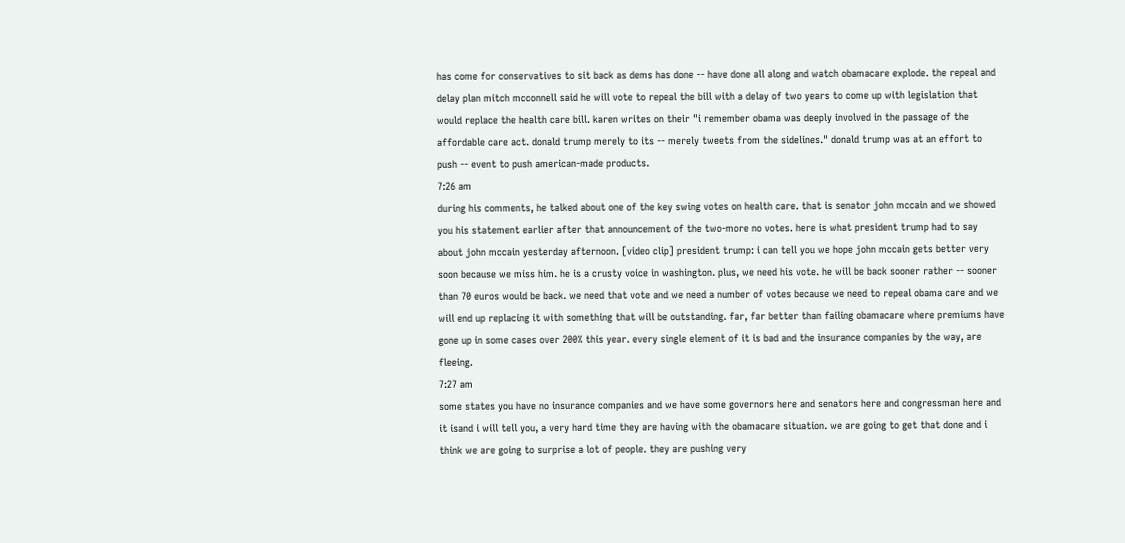has come for conservatives to sit back as dems has done -- have done all along and watch obamacare explode. the repeal and delay plan mitch mcconnell said he will vote to repeal the bill with a delay of two years to come up with legislation that would replace the health care bill. karen writes on their "i remember obama was deeply involved in the passage of the affordable care act. donald trump merely to its -- merely tweets from the sidelines." donald trump was at an effort to push -- event to push american-made products.
7:26 am
during his comments, he talked about one of the key swing votes on health care. that is senator john mccain and we showed you his statement earlier after that announcement of the two-more no votes. here is what president trump had to say about john mccain yesterday afternoon. [video clip] president trump: i can tell you we hope john mccain gets better very soon because we miss him. he is a crusty voice in washington. plus, we need his vote. he will be back sooner rather -- sooner than 70 euros would be back. we need that vote and we need a number of votes because we need to repeal obama care and we will end up replacing it with something that will be outstanding. far, far better than failing obamacare where premiums have gone up in some cases over 200% this year. every single element of it is bad and the insurance companies by the way, are fleeing.
7:27 am
some states you have no insurance companies and we have some governors here and senators here and congressman here and it isand i will tell you, a very hard time they are having with the obamacare situation. we are going to get that done and i think we are going to surprise a lot of people. they are pushing very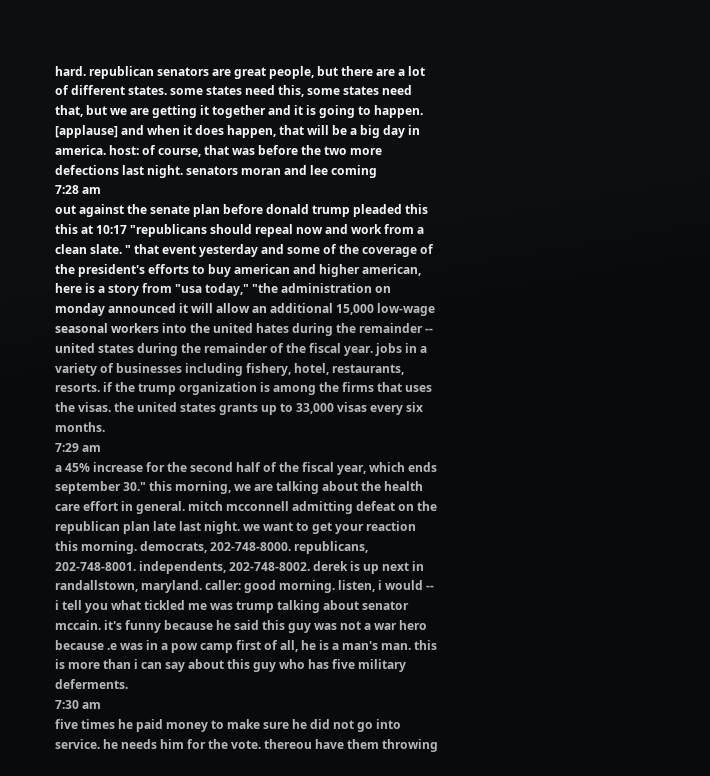hard. republican senators are great people, but there are a lot of different states. some states need this, some states need that, but we are getting it together and it is going to happen. [applause] and when it does happen, that will be a big day in america. host: of course, that was before the two more defections last night. senators moran and lee coming
7:28 am
out against the senate plan before donald trump pleaded this this at 10:17 "republicans should repeal now and work from a clean slate. " that event yesterday and some of the coverage of the president's efforts to buy american and higher american, here is a story from "usa today," "the administration on monday announced it will allow an additional 15,000 low-wage seasonal workers into the united hates during the remainder -- united states during the remainder of the fiscal year. jobs in a variety of businesses including fishery, hotel, restaurants, resorts. if the trump organization is among the firms that uses the visas. the united states grants up to 33,000 visas every six months.
7:29 am
a 45% increase for the second half of the fiscal year, which ends september 30." this morning, we are talking about the health care effort in general. mitch mcconnell admitting defeat on the republican plan late last night. we want to get your reaction this morning. democrats, 202-748-8000. republicans, 202-748-8001. independents, 202-748-8002. derek is up next in randallstown, maryland. caller: good morning. listen, i would -- i tell you what tickled me was trump talking about senator mccain. it's funny because he said this guy was not a war hero because .e was in a pow camp first of all, he is a man's man. this is more than i can say about this guy who has five military deferments.
7:30 am
five times he paid money to make sure he did not go into service. he needs him for the vote. thereou have them throwing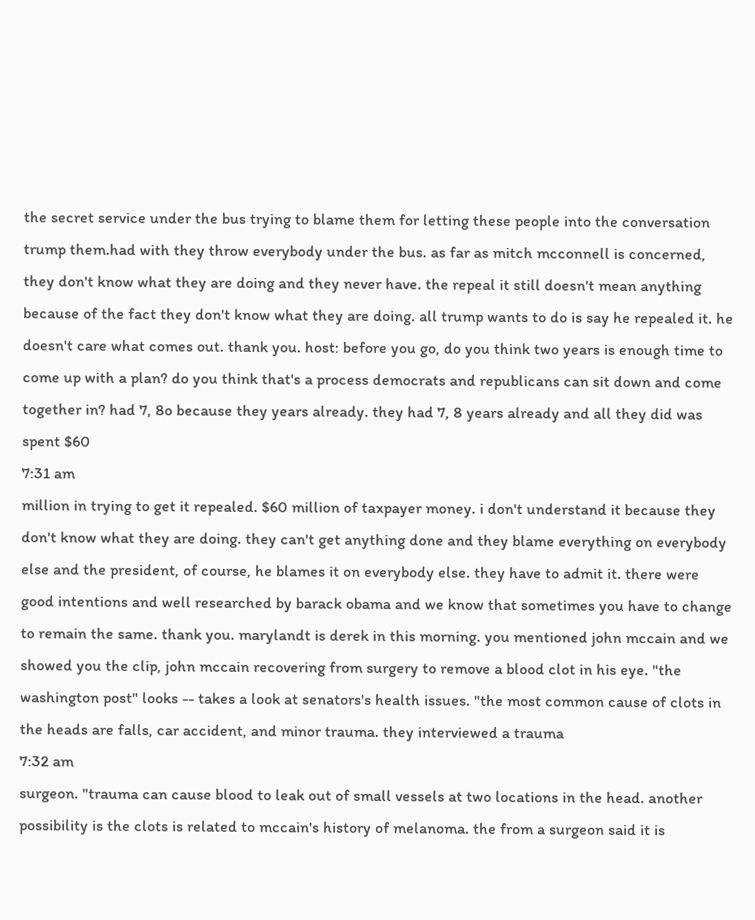the secret service under the bus trying to blame them for letting these people into the conversation trump them.had with they throw everybody under the bus. as far as mitch mcconnell is concerned, they don't know what they are doing and they never have. the repeal it still doesn't mean anything because of the fact they don't know what they are doing. all trump wants to do is say he repealed it. he doesn't care what comes out. thank you. host: before you go, do you think two years is enough time to come up with a plan? do you think that's a process democrats and republicans can sit down and come together in? had 7, 8o because they years already. they had 7, 8 years already and all they did was spent $60
7:31 am
million in trying to get it repealed. $60 million of taxpayer money. i don't understand it because they don't know what they are doing. they can't get anything done and they blame everything on everybody else and the president, of course, he blames it on everybody else. they have to admit it. there were good intentions and well researched by barack obama and we know that sometimes you have to change to remain the same. thank you. marylandt is derek in this morning. you mentioned john mccain and we showed you the clip, john mccain recovering from surgery to remove a blood clot in his eye. "the washington post" looks -- takes a look at senators's health issues. "the most common cause of clots in the heads are falls, car accident, and minor trauma. they interviewed a trauma
7:32 am
surgeon. "trauma can cause blood to leak out of small vessels at two locations in the head. another possibility is the clots is related to mccain's history of melanoma. the from a surgeon said it is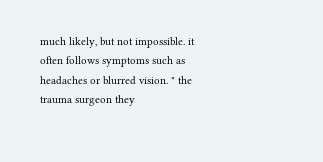much likely, but not impossible. it often follows symptoms such as headaches or blurred vision. " the trauma surgeon they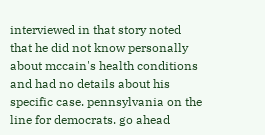interviewed in that story noted that he did not know personally about mccain's health conditions and had no details about his specific case. pennsylvania on the line for democrats. go ahead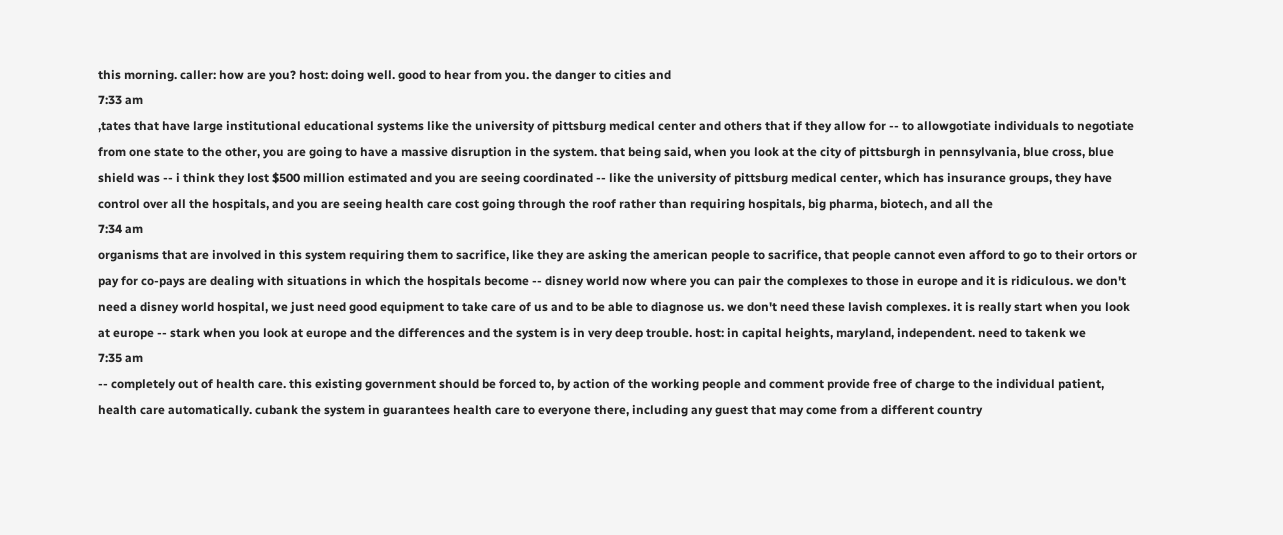this morning. caller: how are you? host: doing well. good to hear from you. the danger to cities and
7:33 am
,tates that have large institutional educational systems like the university of pittsburg medical center and others that if they allow for -- to allowgotiate individuals to negotiate from one state to the other, you are going to have a massive disruption in the system. that being said, when you look at the city of pittsburgh in pennsylvania, blue cross, blue shield was -- i think they lost $500 million estimated and you are seeing coordinated -- like the university of pittsburg medical center, which has insurance groups, they have control over all the hospitals, and you are seeing health care cost going through the roof rather than requiring hospitals, big pharma, biotech, and all the
7:34 am
organisms that are involved in this system requiring them to sacrifice, like they are asking the american people to sacrifice, that people cannot even afford to go to their ortors or pay for co-pays are dealing with situations in which the hospitals become -- disney world now where you can pair the complexes to those in europe and it is ridiculous. we don't need a disney world hospital, we just need good equipment to take care of us and to be able to diagnose us. we don't need these lavish complexes. it is really start when you look at europe -- stark when you look at europe and the differences and the system is in very deep trouble. host: in capital heights, maryland, independent. need to takenk we
7:35 am
-- completely out of health care. this existing government should be forced to, by action of the working people and comment provide free of charge to the individual patient, health care automatically. cubank the system in guarantees health care to everyone there, including any guest that may come from a different country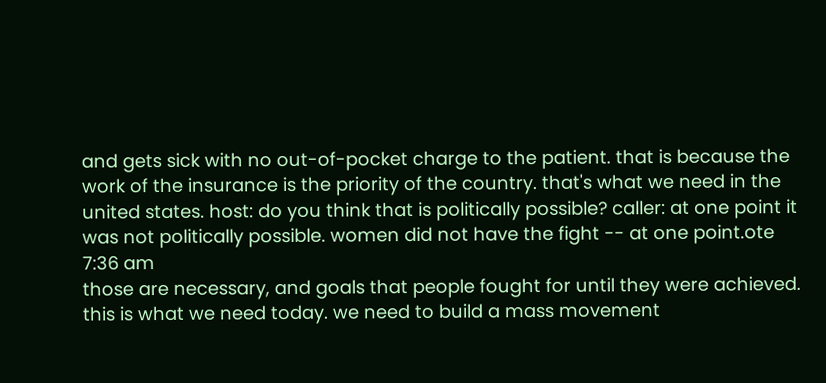and gets sick with no out-of-pocket charge to the patient. that is because the work of the insurance is the priority of the country. that's what we need in the united states. host: do you think that is politically possible? caller: at one point it was not politically possible. women did not have the fight -- at one point.ote
7:36 am
those are necessary, and goals that people fought for until they were achieved. this is what we need today. we need to build a mass movement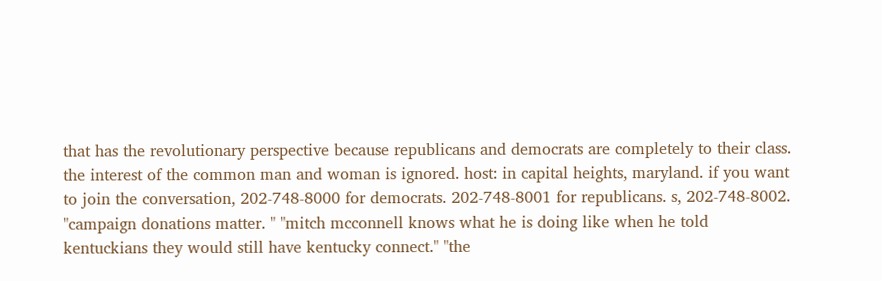that has the revolutionary perspective because republicans and democrats are completely to their class. the interest of the common man and woman is ignored. host: in capital heights, maryland. if you want to join the conversation, 202-748-8000 for democrats. 202-748-8001 for republicans. s, 202-748-8002. "campaign donations matter. " "mitch mcconnell knows what he is doing like when he told kentuckians they would still have kentucky connect." "the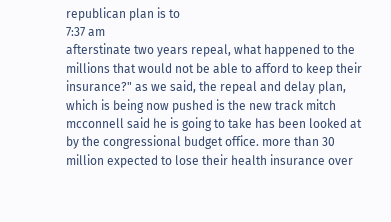republican plan is to
7:37 am
afterstinate two years repeal, what happened to the millions that would not be able to afford to keep their insurance?" as we said, the repeal and delay plan, which is being now pushed is the new track mitch mcconnell said he is going to take has been looked at by the congressional budget office. more than 30 million expected to lose their health insurance over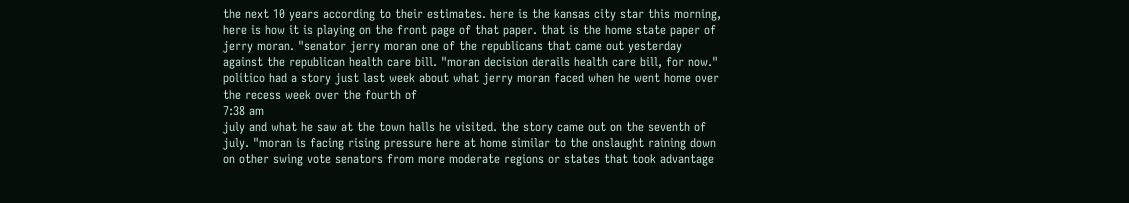the next 10 years according to their estimates. here is the kansas city star this morning, here is how it is playing on the front page of that paper. that is the home state paper of jerry moran. "senator jerry moran one of the republicans that came out yesterday against the republican health care bill. "moran decision derails health care bill, for now." politico had a story just last week about what jerry moran faced when he went home over the recess week over the fourth of
7:38 am
july and what he saw at the town halls he visited. the story came out on the seventh of july. "moran is facing rising pressure here at home similar to the onslaught raining down on other swing vote senators from more moderate regions or states that took advantage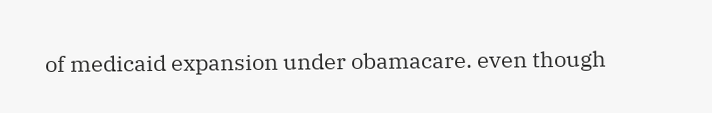of medicaid expansion under obamacare. even though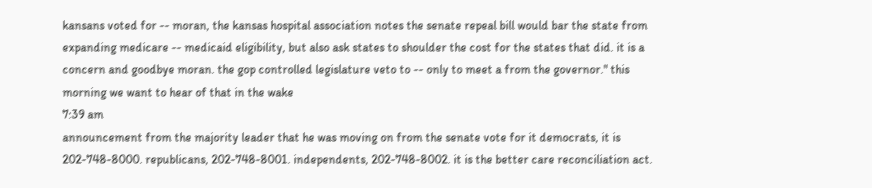kansans voted for -- moran, the kansas hospital association notes the senate repeal bill would bar the state from expanding medicare -- medicaid eligibility, but also ask states to shoulder the cost for the states that did. it is a concern and goodbye moran. the gop controlled legislature veto to -- only to meet a from the governor." this morning we want to hear of that in the wake
7:39 am
announcement from the majority leader that he was moving on from the senate vote for it democrats, it is 202-748-8000. republicans, 202-748-8001. independents, 202-748-8002. it is the better care reconciliation act.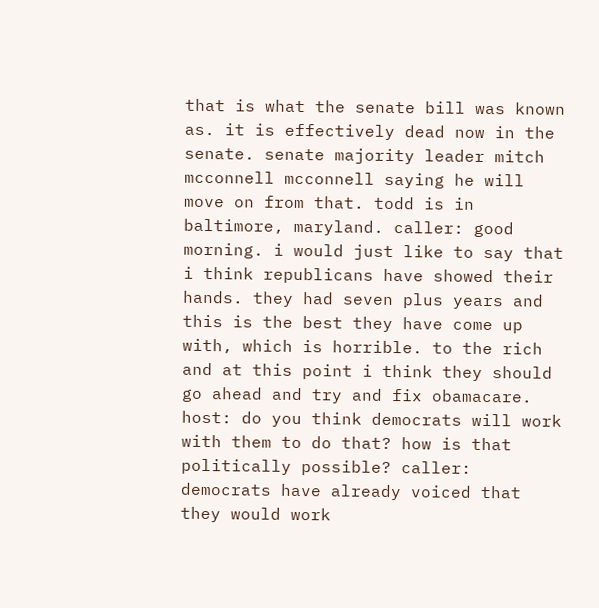that is what the senate bill was known as. it is effectively dead now in the senate. senate majority leader mitch mcconnell mcconnell saying he will move on from that. todd is in baltimore, maryland. caller: good morning. i would just like to say that i think republicans have showed their hands. they had seven plus years and this is the best they have come up with, which is horrible. to the rich and at this point i think they should go ahead and try and fix obamacare. host: do you think democrats will work with them to do that? how is that politically possible? caller: democrats have already voiced that they would work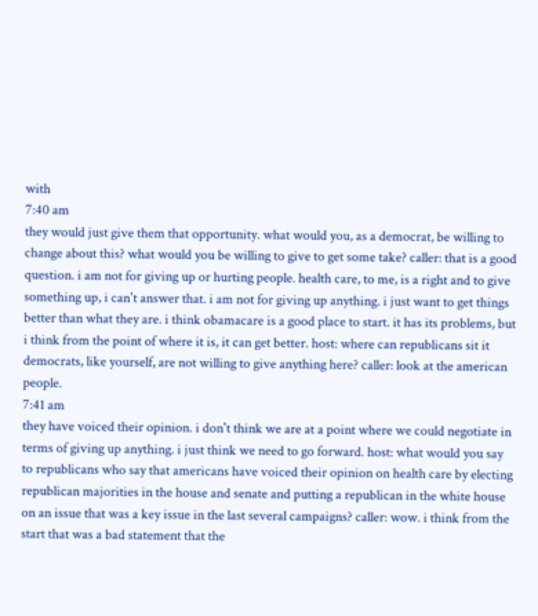with
7:40 am
they would just give them that opportunity. what would you, as a democrat, be willing to change about this? what would you be willing to give to get some take? caller: that is a good question. i am not for giving up or hurting people. health care, to me, is a right and to give something up, i can't answer that. i am not for giving up anything. i just want to get things better than what they are. i think obamacare is a good place to start. it has its problems, but i think from the point of where it is, it can get better. host: where can republicans sit it democrats, like yourself, are not willing to give anything here? caller: look at the american people.
7:41 am
they have voiced their opinion. i don't think we are at a point where we could negotiate in terms of giving up anything. i just think we need to go forward. host: what would you say to republicans who say that americans have voiced their opinion on health care by electing republican majorities in the house and senate and putting a republican in the white house on an issue that was a key issue in the last several campaigns? caller: wow. i think from the start that was a bad statement that the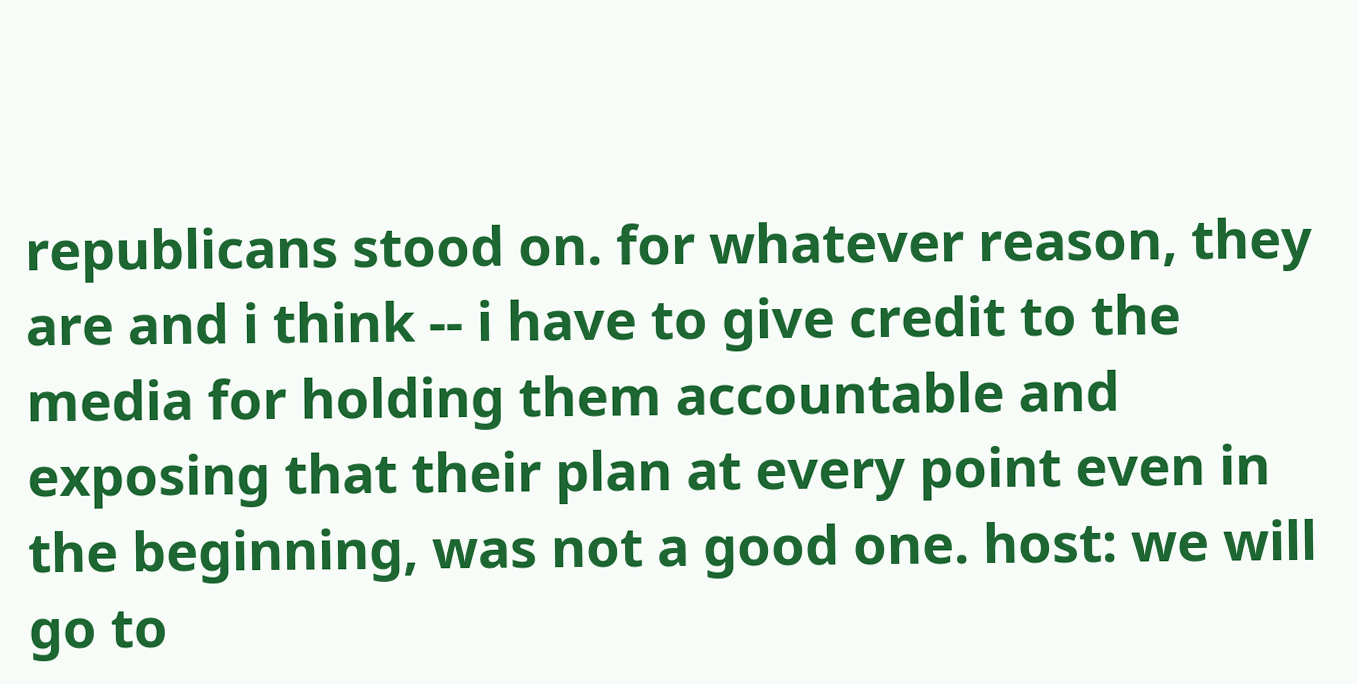republicans stood on. for whatever reason, they are and i think -- i have to give credit to the media for holding them accountable and exposing that their plan at every point even in the beginning, was not a good one. host: we will go to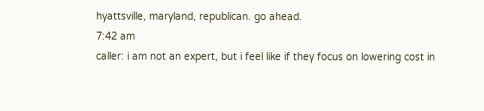hyattsville, maryland, republican. go ahead.
7:42 am
caller: i am not an expert, but i feel like if they focus on lowering cost in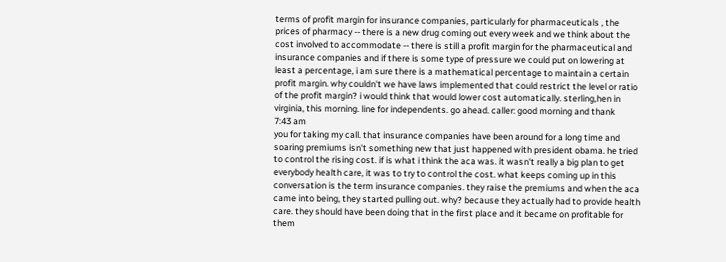terms of profit margin for insurance companies, particularly for pharmaceuticals , the prices of pharmacy -- there is a new drug coming out every week and we think about the cost involved to accommodate -- there is still a profit margin for the pharmaceutical and insurance companies and if there is some type of pressure we could put on lowering at least a percentage, i am sure there is a mathematical percentage to maintain a certain profit margin. why couldn't we have laws implemented that could restrict the level or ratio of the profit margin? i would think that would lower cost automatically. sterling,hen in virginia, this morning. line for independents. go ahead. caller: good morning and thank
7:43 am
you for taking my call. that insurance companies have been around for a long time and soaring premiums isn't something new that just happened with president obama. he tried to control the rising cost. if is what i think the aca was. it wasn't really a big plan to get everybody health care, it was to try to control the cost. what keeps coming up in this conversation is the term insurance companies. they raise the premiums and when the aca came into being, they started pulling out. why? because they actually had to provide health care. they should have been doing that in the first place and it became on profitable for them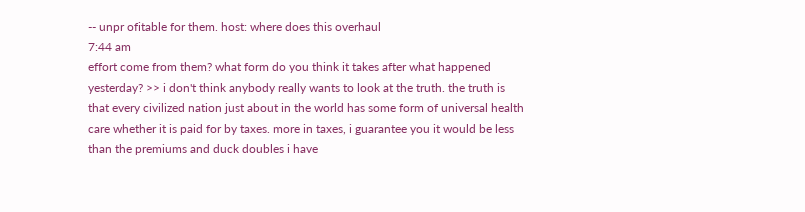-- unpr ofitable for them. host: where does this overhaul
7:44 am
effort come from them? what form do you think it takes after what happened yesterday? >> i don't think anybody really wants to look at the truth. the truth is that every civilized nation just about in the world has some form of universal health care whether it is paid for by taxes. more in taxes, i guarantee you it would be less than the premiums and duck doubles i have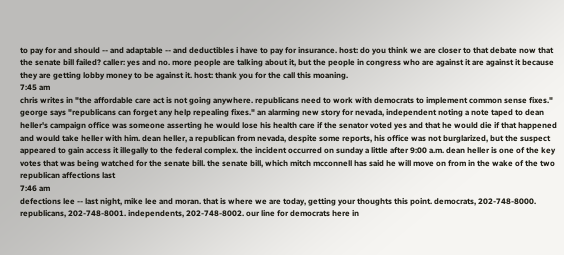to pay for and should -- and adaptable -- and deductibles i have to pay for insurance. host: do you think we are closer to that debate now that the senate bill failed? caller: yes and no. more people are talking about it, but the people in congress who are against it are against it because they are getting lobby money to be against it. host: thank you for the call this moaning.
7:45 am
chris writes in "the affordable care act is not going anywhere. republicans need to work with democrats to implement common sense fixes." george says "republicans can forget any help repealing fixes." an alarming new story for nevada, independent noting a note taped to dean heller's campaign office was someone asserting he would lose his health care if the senator voted yes and that he would die if that happened and would take heller with him. dean heller, a republican from nevada, despite some reports, his office was not burglarized, but the suspect appeared to gain access it illegally to the federal complex. the incident occurred on sunday a little after 9:00 a.m. dean heller is one of the key votes that was being watched for the senate bill. the senate bill, which mitch mcconnell has said he will move on from in the wake of the two republican affections last
7:46 am
defections lee -- last night, mike lee and moran. that is where we are today, getting your thoughts this point. democrats, 202-748-8000. republicans, 202-748-8001. independents, 202-748-8002. our line for democrats here in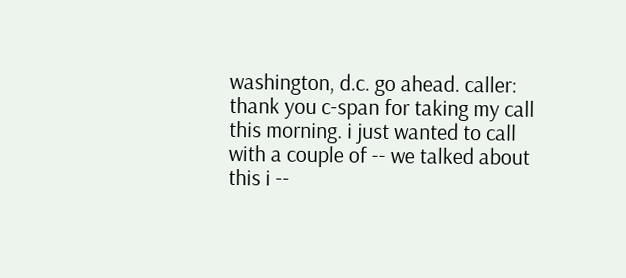washington, d.c. go ahead. caller: thank you c-span for taking my call this morning. i just wanted to call with a couple of -- we talked about this i --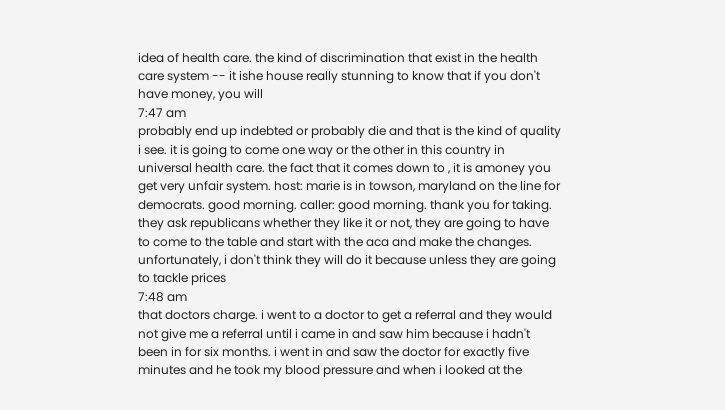idea of health care. the kind of discrimination that exist in the health care system -- it ishe house really stunning to know that if you don't have money, you will
7:47 am
probably end up indebted or probably die and that is the kind of quality i see. it is going to come one way or the other in this country in universal health care. the fact that it comes down to , it is amoney you get very unfair system. host: marie is in towson, maryland on the line for democrats. good morning. caller: good morning. thank you for taking. they ask republicans whether they like it or not, they are going to have to come to the table and start with the aca and make the changes. unfortunately, i don't think they will do it because unless they are going to tackle prices
7:48 am
that doctors charge. i went to a doctor to get a referral and they would not give me a referral until i came in and saw him because i hadn't been in for six months. i went in and saw the doctor for exactly five minutes and he took my blood pressure and when i looked at the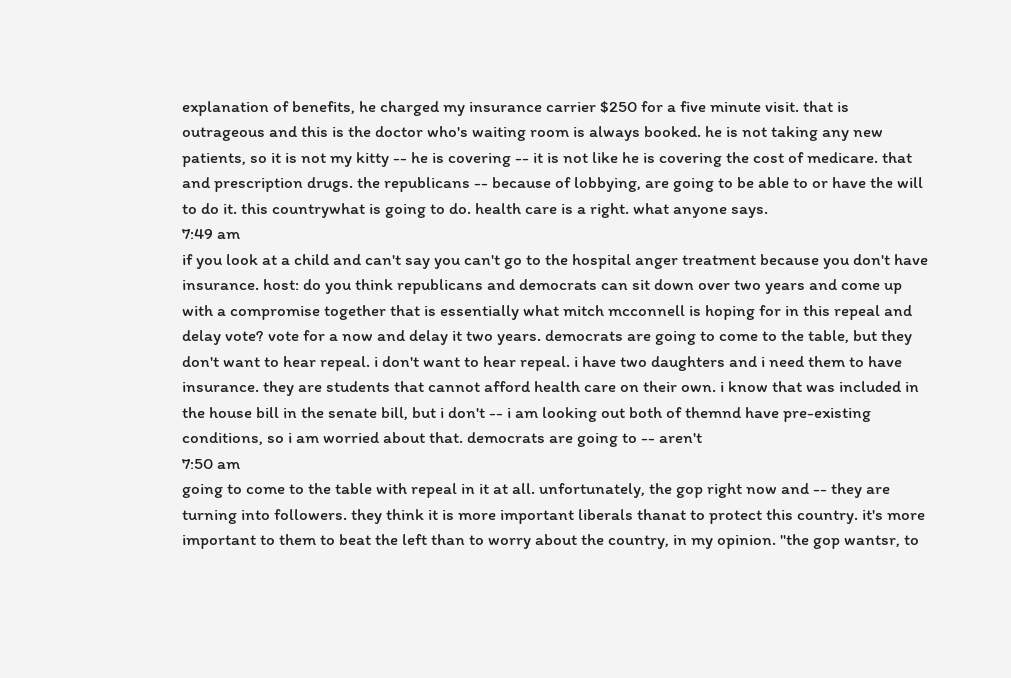explanation of benefits, he charged my insurance carrier $250 for a five minute visit. that is outrageous and this is the doctor who's waiting room is always booked. he is not taking any new patients, so it is not my kitty -- he is covering -- it is not like he is covering the cost of medicare. that and prescription drugs. the republicans -- because of lobbying, are going to be able to or have the will to do it. this countrywhat is going to do. health care is a right. what anyone says.
7:49 am
if you look at a child and can't say you can't go to the hospital anger treatment because you don't have insurance. host: do you think republicans and democrats can sit down over two years and come up with a compromise together that is essentially what mitch mcconnell is hoping for in this repeal and delay vote? vote for a now and delay it two years. democrats are going to come to the table, but they don't want to hear repeal. i don't want to hear repeal. i have two daughters and i need them to have insurance. they are students that cannot afford health care on their own. i know that was included in the house bill in the senate bill, but i don't -- i am looking out both of themnd have pre-existing conditions, so i am worried about that. democrats are going to -- aren't
7:50 am
going to come to the table with repeal in it at all. unfortunately, the gop right now and -- they are turning into followers. they think it is more important liberals thanat to protect this country. it's more important to them to beat the left than to worry about the country, in my opinion. "the gop wantsr, to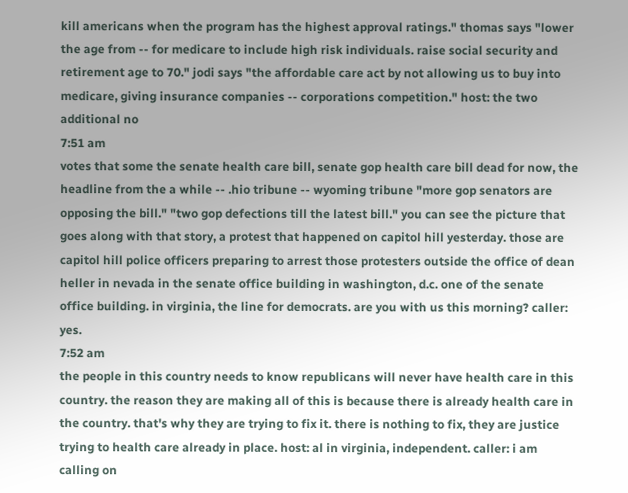kill americans when the program has the highest approval ratings." thomas says "lower the age from -- for medicare to include high risk individuals. raise social security and retirement age to 70." jodi says "the affordable care act by not allowing us to buy into medicare, giving insurance companies -- corporations competition." host: the two additional no
7:51 am
votes that some the senate health care bill, senate gop health care bill dead for now, the headline from the a while -- .hio tribune -- wyoming tribune "more gop senators are opposing the bill." "two gop defections till the latest bill." you can see the picture that goes along with that story, a protest that happened on capitol hill yesterday. those are capitol hill police officers preparing to arrest those protesters outside the office of dean heller in nevada in the senate office building in washington, d.c. one of the senate office building. in virginia, the line for democrats. are you with us this morning? caller: yes.
7:52 am
the people in this country needs to know republicans will never have health care in this country. the reason they are making all of this is because there is already health care in the country. that's why they are trying to fix it. there is nothing to fix, they are justice trying to health care already in place. host: al in virginia, independent. caller: i am calling on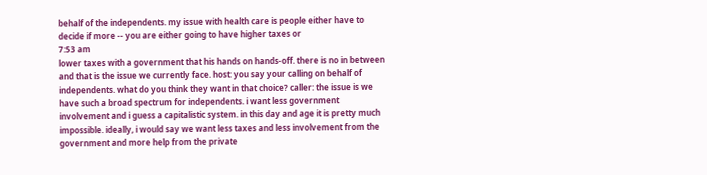behalf of the independents. my issue with health care is people either have to decide if more -- you are either going to have higher taxes or
7:53 am
lower taxes with a government that his hands on hands-off. there is no in between and that is the issue we currently face. host: you say your calling on behalf of independents. what do you think they want in that choice? caller: the issue is we have such a broad spectrum for independents. i want less government involvement and i guess a capitalistic system. in this day and age it is pretty much impossible. ideally, i would say we want less taxes and less involvement from the government and more help from the private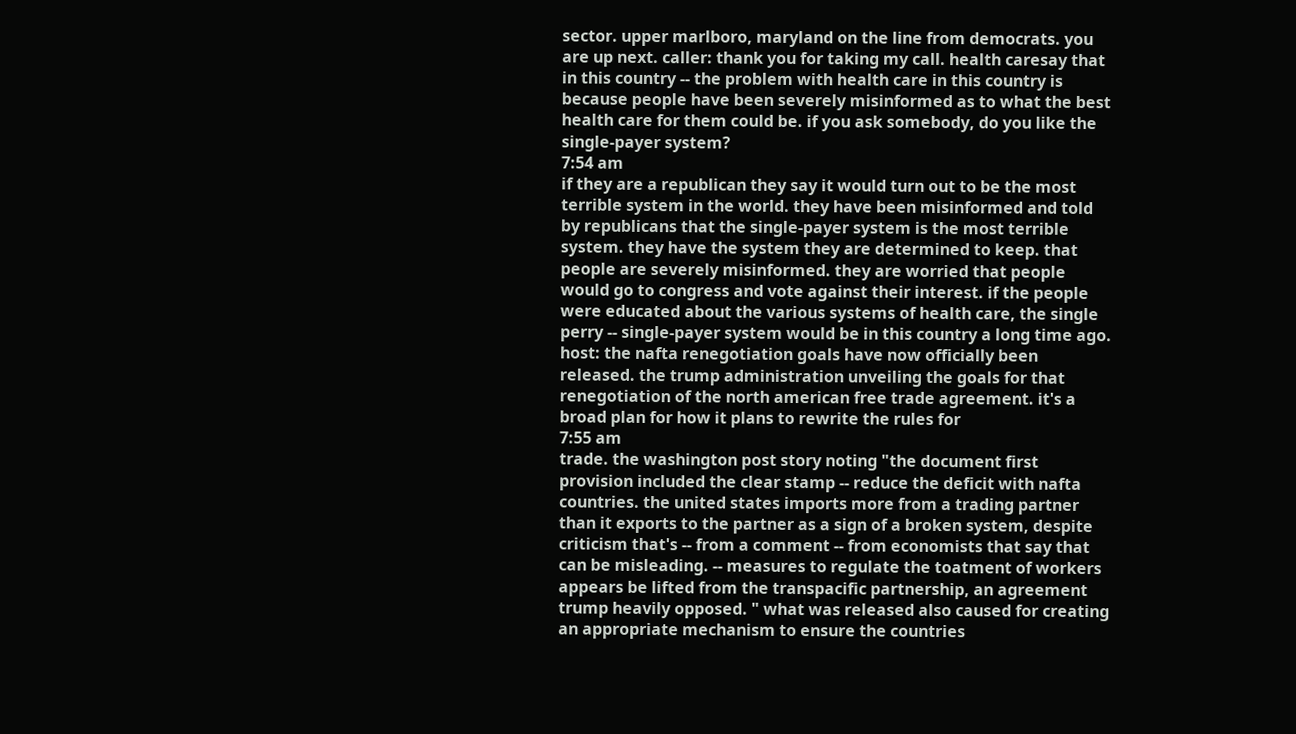sector. upper marlboro, maryland on the line from democrats. you are up next. caller: thank you for taking my call. health caresay that in this country -- the problem with health care in this country is because people have been severely misinformed as to what the best health care for them could be. if you ask somebody, do you like the single-payer system?
7:54 am
if they are a republican they say it would turn out to be the most terrible system in the world. they have been misinformed and told by republicans that the single-payer system is the most terrible system. they have the system they are determined to keep. that people are severely misinformed. they are worried that people would go to congress and vote against their interest. if the people were educated about the various systems of health care, the single perry -- single-payer system would be in this country a long time ago. host: the nafta renegotiation goals have now officially been released. the trump administration unveiling the goals for that renegotiation of the north american free trade agreement. it's a broad plan for how it plans to rewrite the rules for
7:55 am
trade. the washington post story noting "the document first provision included the clear stamp -- reduce the deficit with nafta countries. the united states imports more from a trading partner than it exports to the partner as a sign of a broken system, despite criticism that's -- from a comment -- from economists that say that can be misleading. -- measures to regulate the toatment of workers appears be lifted from the transpacific partnership, an agreement trump heavily opposed. " what was released also caused for creating an appropriate mechanism to ensure the countries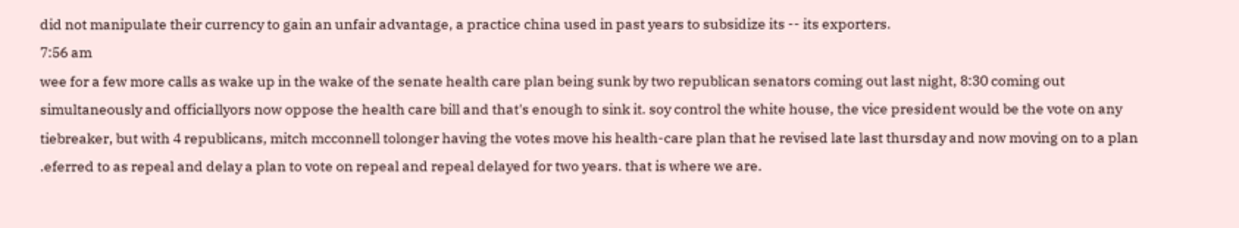did not manipulate their currency to gain an unfair advantage, a practice china used in past years to subsidize its -- its exporters.
7:56 am
wee for a few more calls as wake up in the wake of the senate health care plan being sunk by two republican senators coming out last night, 8:30 coming out simultaneously and officiallyors now oppose the health care bill and that's enough to sink it. soy control the white house, the vice president would be the vote on any tiebreaker, but with 4 republicans, mitch mcconnell tolonger having the votes move his health-care plan that he revised late last thursday and now moving on to a plan .eferred to as repeal and delay a plan to vote on repeal and repeal delayed for two years. that is where we are.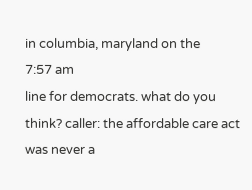in columbia, maryland on the
7:57 am
line for democrats. what do you think? caller: the affordable care act was never a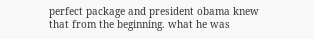perfect package and president obama knew that from the beginning. what he was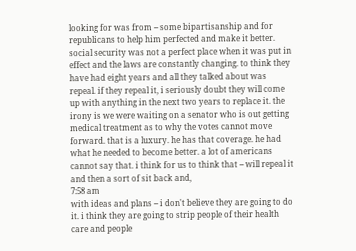looking for was from -- some bipartisanship and for republicans to help him perfected and make it better. social security was not a perfect place when it was put in effect and the laws are constantly changing. to think they have had eight years and all they talked about was repeal. if they repeal it, i seriously doubt they will come up with anything in the next two years to replace it. the irony is we were waiting on a senator who is out getting medical treatment as to why the votes cannot move forward. that is a luxury. he has that coverage. he had what he needed to become better. a lot of americans cannot say that. i think for us to think that -- will repeal it and then a sort of sit back and,
7:58 am
with ideas and plans -- i don't believe they are going to do it. i think they are going to strip people of their health care and people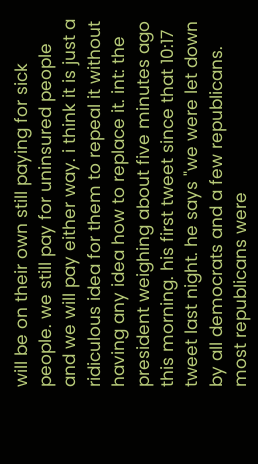will be on their own still paying for sick people. we still pay for uninsured people and we will pay either way. i think it is just a ridiculous idea for them to repeal it without having any idea how to replace it. int: the president weighing about five minutes ago this morning. his first tweet since that 10:17 tweet last night. he says "we were let down by all democrats and a few republicans. most republicans were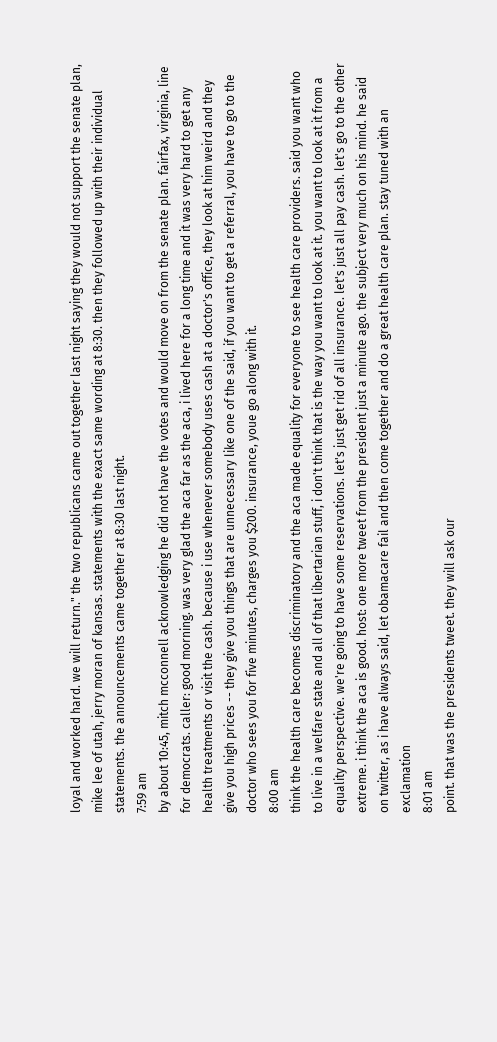loyal and worked hard. we will return." the two republicans came out together last night saying they would not support the senate plan, mike lee of utah, jerry moran of kansas. statements with the exact same wording at 8:30. then they followed up with their individual statements. the announcements came together at 8:30 last night.
7:59 am
by about 10:45, mitch mcconnell acknowledging he did not have the votes and would move on from the senate plan. fairfax, virginia, line for democrats. caller: good morning. was very glad the aca far as the aca, i lived here for a long time and it was very hard to get any health treatments or visit the cash. because i use whenever somebody uses cash at a doctor's office, they look at him weird and they give you high prices -- they give you things that are unnecessary like one of the said, if you want to get a referral, you have to go to the doctor who sees you for five minutes, charges you $200. insurance, youe go along with it.
8:00 am
think the health care becomes discriminatory and the aca made equality for everyone to see health care providers. said you want who to live in a welfare state and all of that libertarian stuff, i don't think that is the way you want to look at it. you want to look at it from a equality perspective. we're going to have some reservations. let's just get rid of all insurance. let's just all pay cash. let's go to the other extreme. i think the aca is good. host: one more tweet from the president just a minute ago. the subject very much on his mind. he said on twitter, as i have always said, let obamacare fail and then come together and do a great health care plan. stay tuned with an exclamation
8:01 am
point. that was the presidents tweet. they will ask our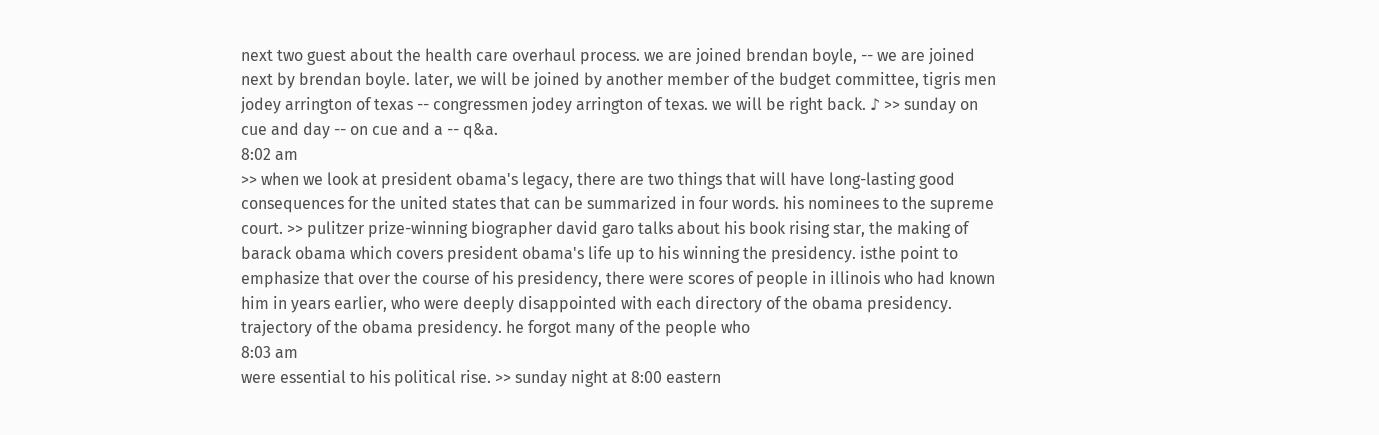next two guest about the health care overhaul process. we are joined brendan boyle, -- we are joined next by brendan boyle. later, we will be joined by another member of the budget committee, tigris men jodey arrington of texas -- congressmen jodey arrington of texas. we will be right back. ♪ >> sunday on cue and day -- on cue and a -- q&a.
8:02 am
>> when we look at president obama's legacy, there are two things that will have long-lasting good consequences for the united states that can be summarized in four words. his nominees to the supreme court. >> pulitzer prize-winning biographer david garo talks about his book rising star, the making of barack obama which covers president obama's life up to his winning the presidency. isthe point to emphasize that over the course of his presidency, there were scores of people in illinois who had known him in years earlier, who were deeply disappointed with each directory of the obama presidency. trajectory of the obama presidency. he forgot many of the people who
8:03 am
were essential to his political rise. >> sunday night at 8:00 eastern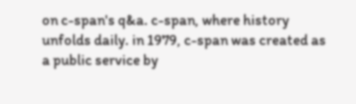on c-span's q&a. c-span, where history unfolds daily. in 1979, c-span was created as a public service by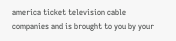america ticket television cable companies and is brought to you by your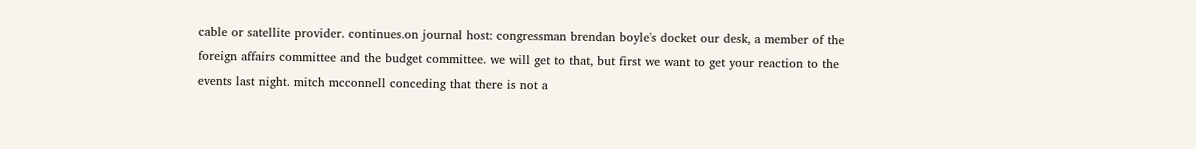cable or satellite provider. continues.on journal host: congressman brendan boyle's docket our desk, a member of the foreign affairs committee and the budget committee. we will get to that, but first we want to get your reaction to the events last night. mitch mcconnell conceding that there is not a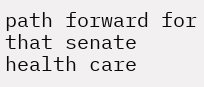path forward for that senate health care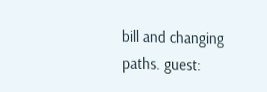bill and changing paths. guest: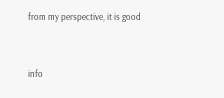from my perspective, it is good


info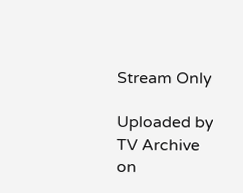Stream Only

Uploaded by TV Archive on